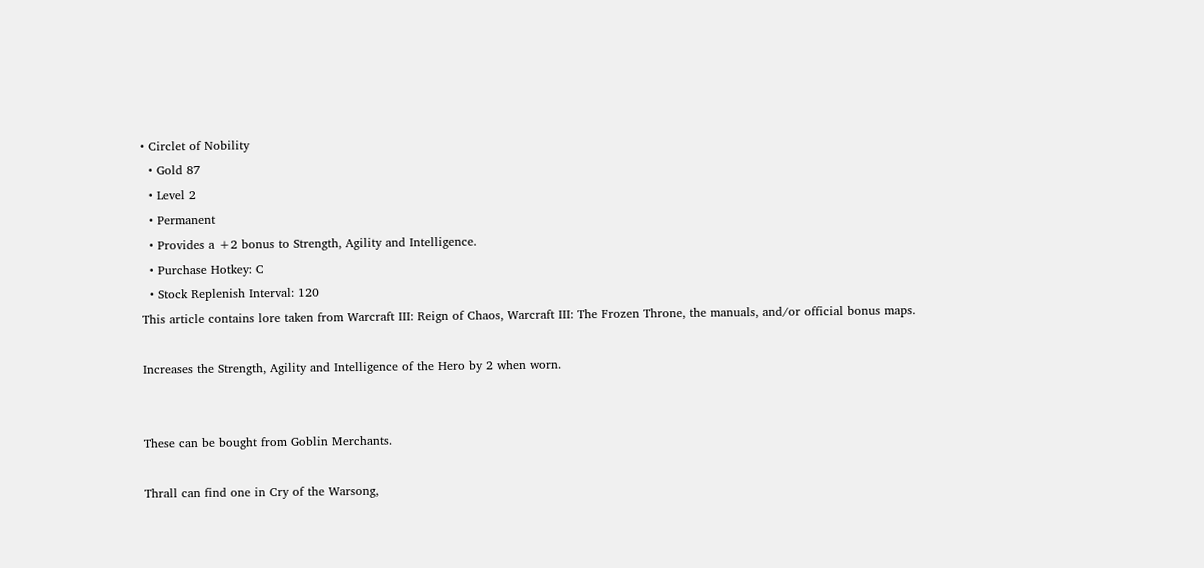• Circlet of Nobility
  • Gold 87
  • Level 2
  • Permanent
  • Provides a +2 bonus to Strength, Agility and Intelligence.
  • Purchase Hotkey: C
  • Stock Replenish Interval: 120
This article contains lore taken from Warcraft III: Reign of Chaos, Warcraft III: The Frozen Throne, the manuals, and/or official bonus maps.

Increases the Strength, Agility and Intelligence of the Hero by 2 when worn.


These can be bought from Goblin Merchants.

Thrall can find one in Cry of the Warsong,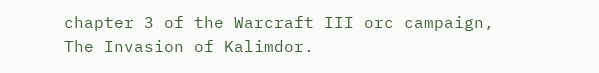chapter 3 of the Warcraft III orc campaign, The Invasion of Kalimdor.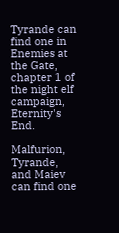Tyrande can find one in Enemies at the Gate, chapter 1 of the night elf campaign, Eternity's End.

Malfurion, Tyrande, and Maiev can find one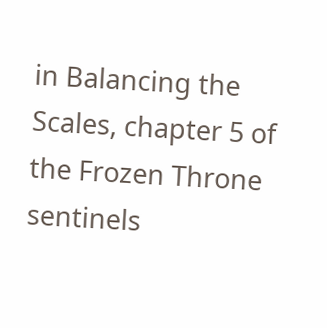in Balancing the Scales, chapter 5 of the Frozen Throne sentinels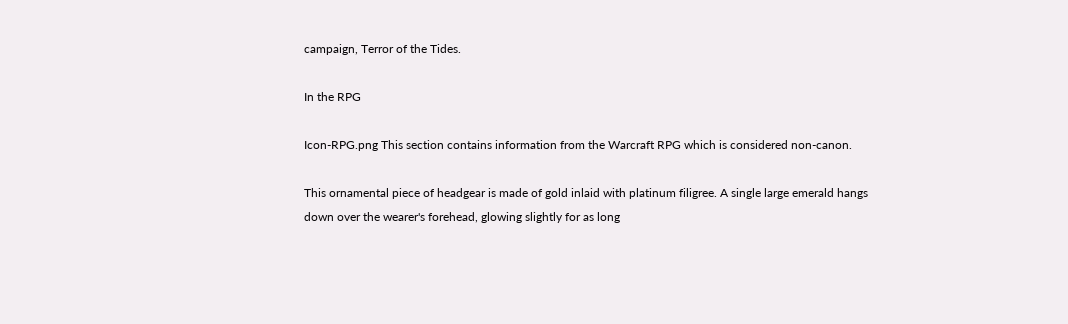campaign, Terror of the Tides.

In the RPG

Icon-RPG.png This section contains information from the Warcraft RPG which is considered non-canon.

This ornamental piece of headgear is made of gold inlaid with platinum filigree. A single large emerald hangs down over the wearer's forehead, glowing slightly for as long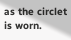as the circlet is worn.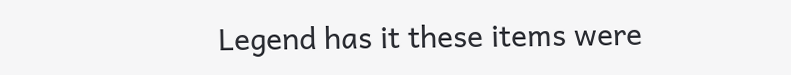Legend has it these items were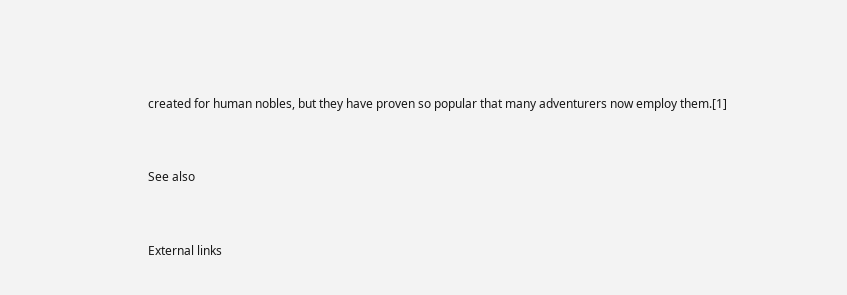created for human nobles, but they have proven so popular that many adventurers now employ them.[1]


See also


External links